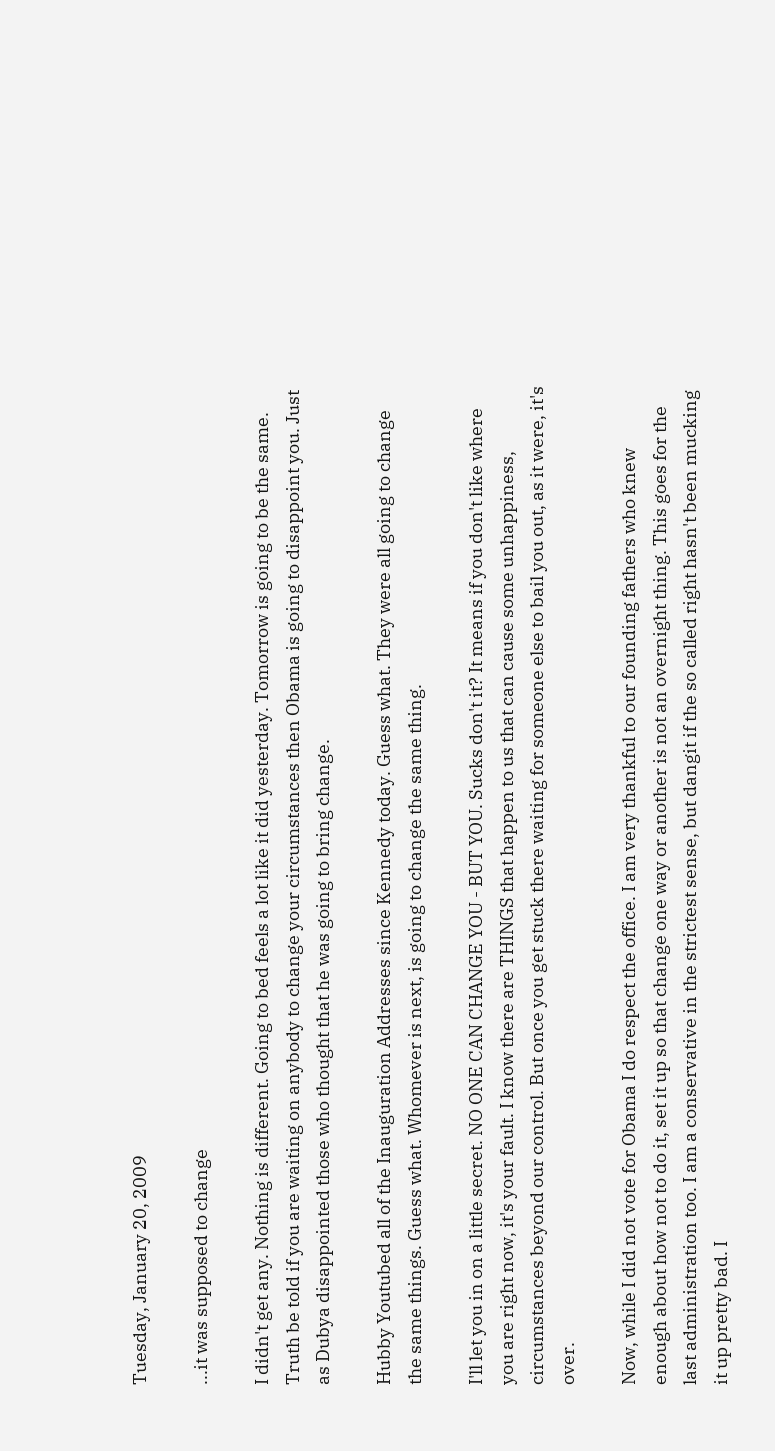Tuesday, January 20, 2009

...it was supposed to change

I didn't get any. Nothing is different. Going to bed feels a lot like it did yesterday. Tomorrow is going to be the same. Truth be told if you are waiting on anybody to change your circumstances then Obama is going to disappoint you. Just as Dubya disappointed those who thought that he was going to bring change.

Hubby Youtubed all of the Inauguration Addresses since Kennedy today. Guess what. They were all going to change the same things. Guess what. Whomever is next, is going to change the same thing.

I'll let you in on a little secret. NO ONE CAN CHANGE YOU - BUT YOU. Sucks don't it? It means if you don't like where you are right now, it's your fault. I know there are THINGS that happen to us that can cause some unhappiness, circumstances beyond our control. But once you get stuck there waiting for someone else to bail you out, as it were, it's over.

Now, while I did not vote for Obama I do respect the office. I am very thankful to our founding fathers who knew enough about how not to do it, set it up so that change one way or another is not an overnight thing. This goes for the last administration too. I am a conservative in the strictest sense, but dangit if the so called right hasn't been mucking it up pretty bad. I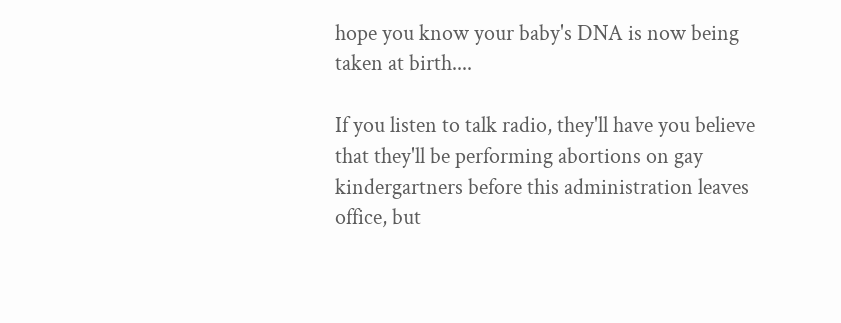hope you know your baby's DNA is now being taken at birth....

If you listen to talk radio, they'll have you believe that they'll be performing abortions on gay kindergartners before this administration leaves office, but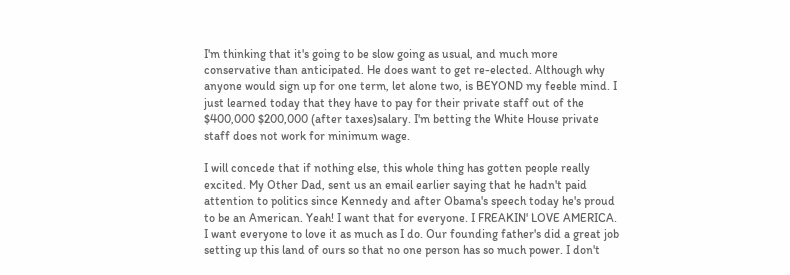I'm thinking that it's going to be slow going as usual, and much more conservative than anticipated. He does want to get re-elected. Although why anyone would sign up for one term, let alone two, is BEYOND my feeble mind. I just learned today that they have to pay for their private staff out of the $400,000 $200,000 (after taxes)salary. I'm betting the White House private staff does not work for minimum wage.

I will concede that if nothing else, this whole thing has gotten people really excited. My Other Dad, sent us an email earlier saying that he hadn't paid attention to politics since Kennedy and after Obama's speech today he's proud to be an American. Yeah! I want that for everyone. I FREAKIN' LOVE AMERICA. I want everyone to love it as much as I do. Our founding father's did a great job setting up this land of ours so that no one person has so much power. I don't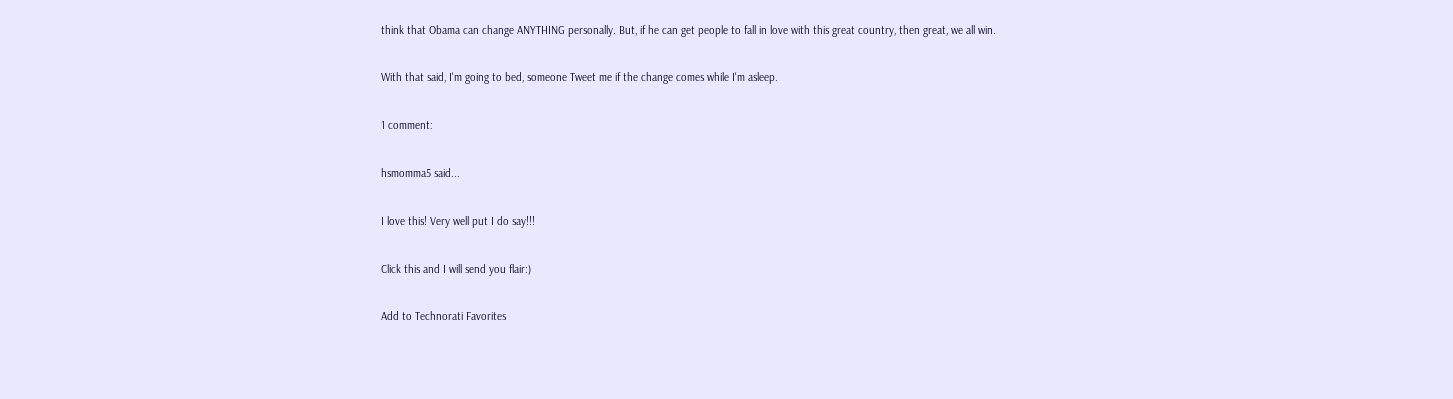think that Obama can change ANYTHING personally. But, if he can get people to fall in love with this great country, then great, we all win.

With that said, I'm going to bed, someone Tweet me if the change comes while I'm asleep.

1 comment:

hsmomma5 said...

I love this! Very well put I do say!!!

Click this and I will send you flair:)

Add to Technorati Favorites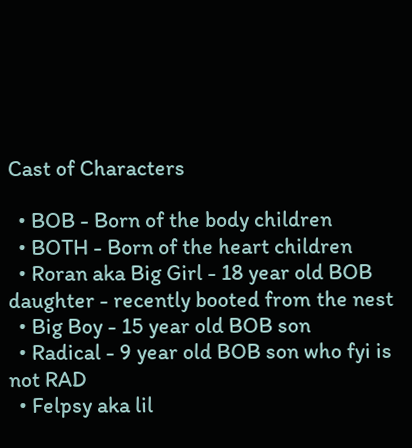Cast of Characters

  • BOB - Born of the body children
  • BOTH - Born of the heart children
  • Roran aka Big Girl - 18 year old BOB daughter - recently booted from the nest
  • Big Boy - 15 year old BOB son
  • Radical - 9 year old BOB son who fyi is not RAD
  • Felpsy aka lil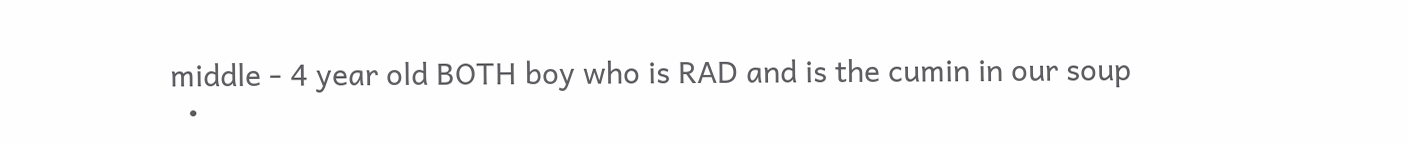middle - 4 year old BOTH boy who is RAD and is the cumin in our soup
  •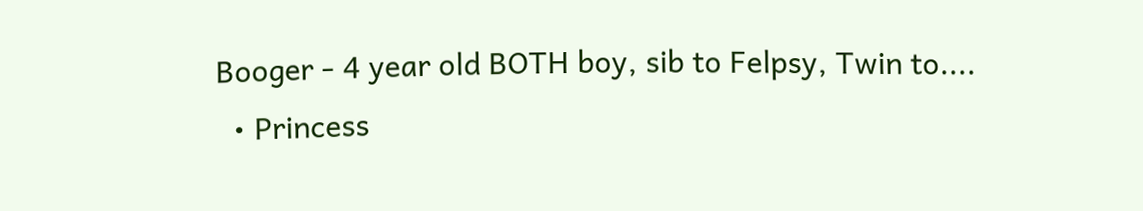Booger - 4 year old BOTH boy, sib to Felpsy, Twin to....
  • Princess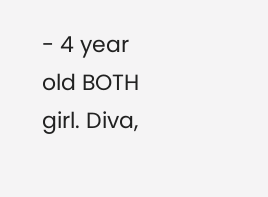- 4 year old BOTH girl. Diva,